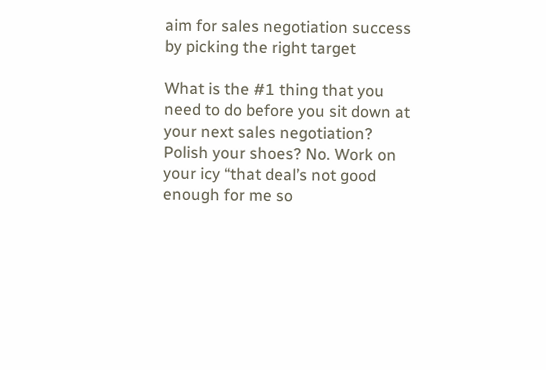aim for sales negotiation success by picking the right target

What is the #1 thing that you need to do before you sit down at your next sales negotiation? Polish your shoes? No. Work on your icy “that deal’s not good enough for me so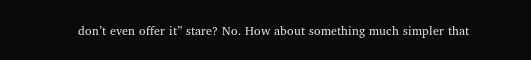don’t even offer it” stare? No. How about something much simpler that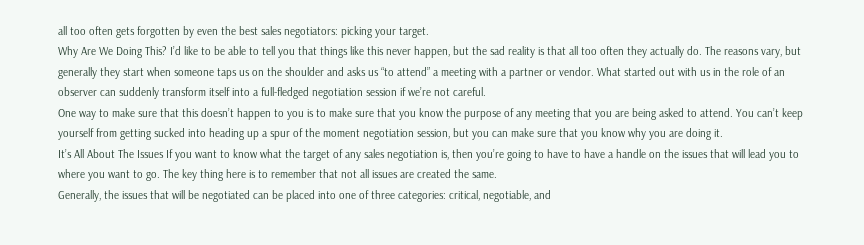all too often gets forgotten by even the best sales negotiators: picking your target.
Why Are We Doing This? I’d like to be able to tell you that things like this never happen, but the sad reality is that all too often they actually do. The reasons vary, but generally they start when someone taps us on the shoulder and asks us “to attend” a meeting with a partner or vendor. What started out with us in the role of an observer can suddenly transform itself into a full-fledged negotiation session if we’re not careful.
One way to make sure that this doesn’t happen to you is to make sure that you know the purpose of any meeting that you are being asked to attend. You can’t keep yourself from getting sucked into heading up a spur of the moment negotiation session, but you can make sure that you know why you are doing it.
It’s All About The Issues If you want to know what the target of any sales negotiation is, then you’re going to have to have a handle on the issues that will lead you to where you want to go. The key thing here is to remember that not all issues are created the same.
Generally, the issues that will be negotiated can be placed into one of three categories: critical, negotiable, and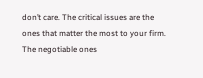don’t care. The critical issues are the ones that matter the most to your firm. The negotiable ones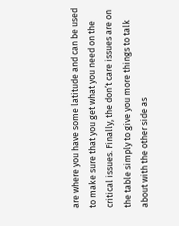are where you have some latitude and can be used to make sure that you get what you need on the critical issues. Finally, the don’t care issues are on the table simply to give you more things to talk about with the other side as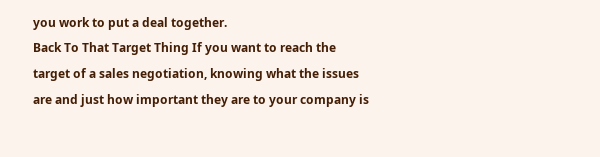you work to put a deal together.
Back To That Target Thing If you want to reach the target of a sales negotiation, knowing what the issues are and just how important they are to your company is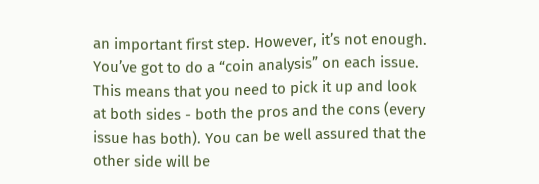an important first step. However, it’s not enough. You’ve got to do a “coin analysis” on each issue.
This means that you need to pick it up and look at both sides - both the pros and the cons (every issue has both). You can be well assured that the other side will be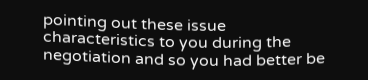pointing out these issue characteristics to you during the negotiation and so you had better be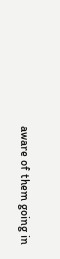aware of them going in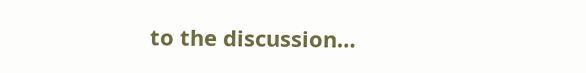to the discussion…